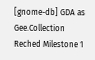[gnome-db] GDA as Gee.Collection Reched Milestone 1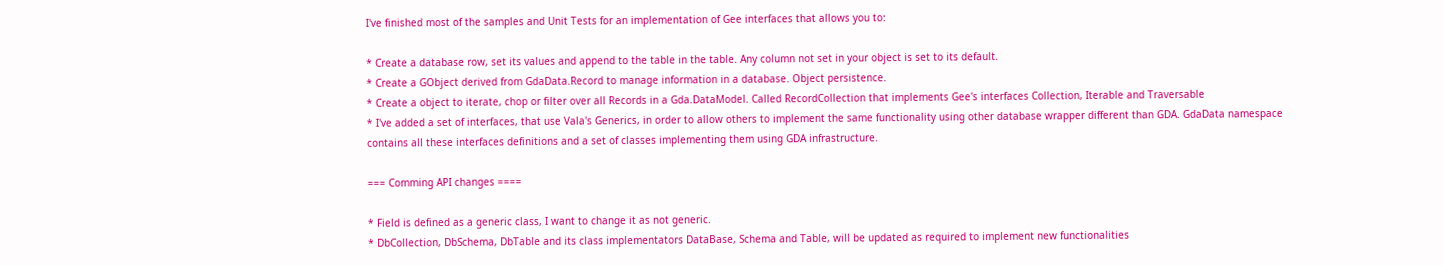I've finished most of the samples and Unit Tests for an implementation of Gee interfaces that allows you to:

* Create a database row, set its values and append to the table in the table. Any column not set in your object is set to its default.
* Create a GObject derived from GdaData.Record to manage information in a database. Object persistence.
* Create a object to iterate, chop or filter over all Records in a Gda.DataModel. Called RecordCollection that implements Gee's interfaces Collection, Iterable and Traversable
* I've added a set of interfaces, that use Vala's Generics, in order to allow others to implement the same functionality using other database wrapper different than GDA. GdaData namespace contains all these interfaces definitions and a set of classes implementing them using GDA infrastructure.

=== Comming API changes ====

* Field is defined as a generic class, I want to change it as not generic.
* DbCollection, DbSchema, DbTable and its class implementators DataBase, Schema and Table, will be updated as required to implement new functionalities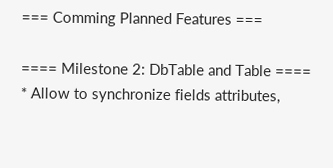=== Comming Planned Features ===

==== Milestone 2: DbTable and Table ====
* Allow to synchronize fields attributes,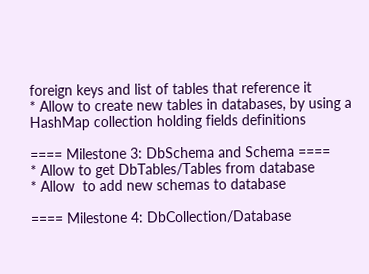foreign keys and list of tables that reference it
* Allow to create new tables in databases, by using a HashMap collection holding fields definitions

==== Milestone 3: DbSchema and Schema ====
* Allow to get DbTables/Tables from database
* Allow  to add new schemas to database

==== Milestone 4: DbCollection/Database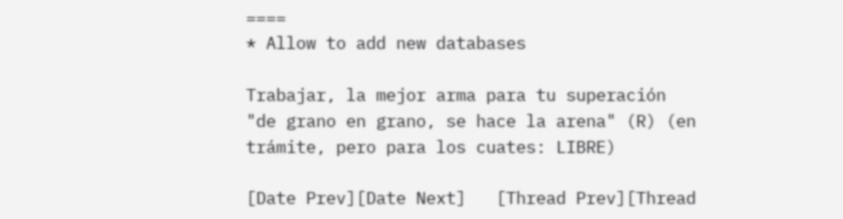====
* Allow to add new databases

Trabajar, la mejor arma para tu superación
"de grano en grano, se hace la arena" (R) (en trámite, pero para los cuates: LIBRE)

[Date Prev][Date Next]   [Thread Prev][Thread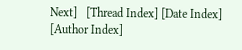Next]   [Thread Index] [Date Index] [Author Index]